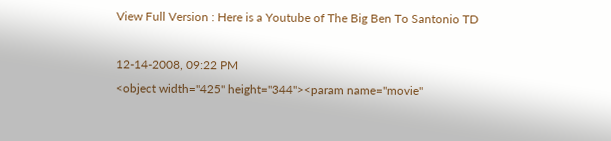View Full Version : Here is a Youtube of The Big Ben To Santonio TD

12-14-2008, 09:22 PM
<object width="425" height="344"><param name="movie"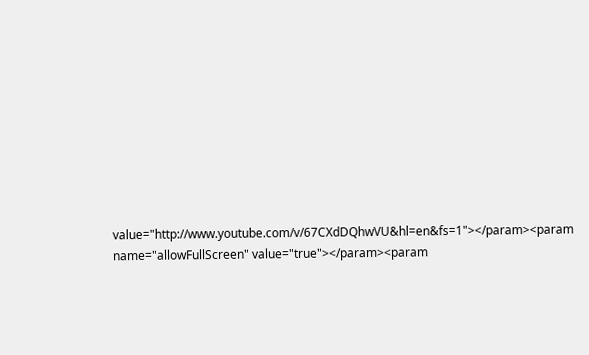value="http://www.youtube.com/v/67CXdDQhwVU&hl=en&fs=1"></param><param name="allowFullScreen" value="true"></param><param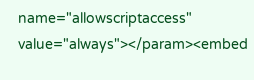name="allowscriptaccess" value="always"></param><embed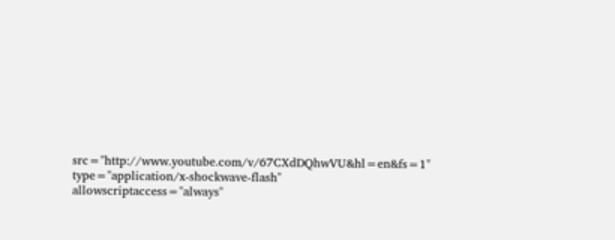src="http://www.youtube.com/v/67CXdDQhwVU&hl=en&fs=1" type="application/x-shockwave-flash" allowscriptaccess="always"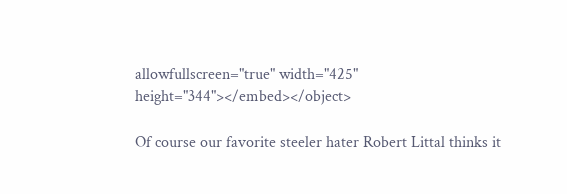allowfullscreen="true" width="425" height="344"></embed></object>

Of course our favorite steeler hater Robert Littal thinks it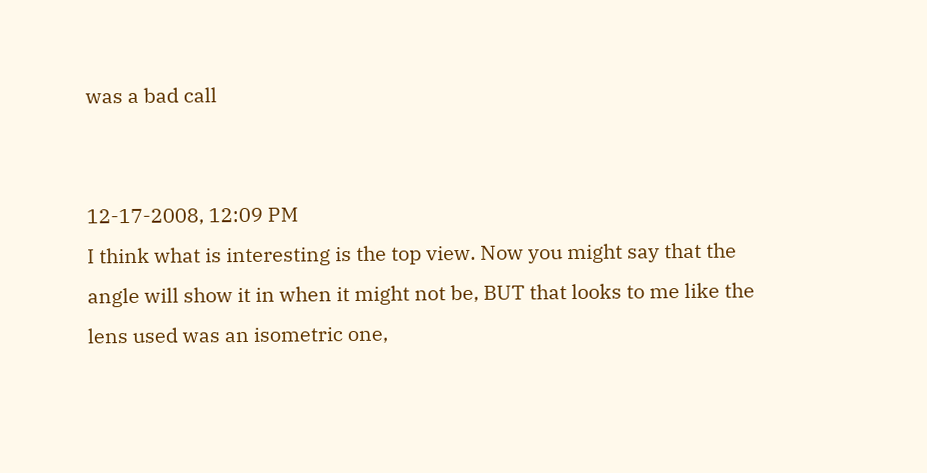was a bad call


12-17-2008, 12:09 PM
I think what is interesting is the top view. Now you might say that the angle will show it in when it might not be, BUT that looks to me like the lens used was an isometric one,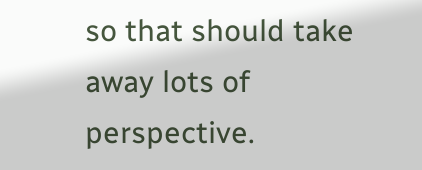so that should take away lots of perspective.